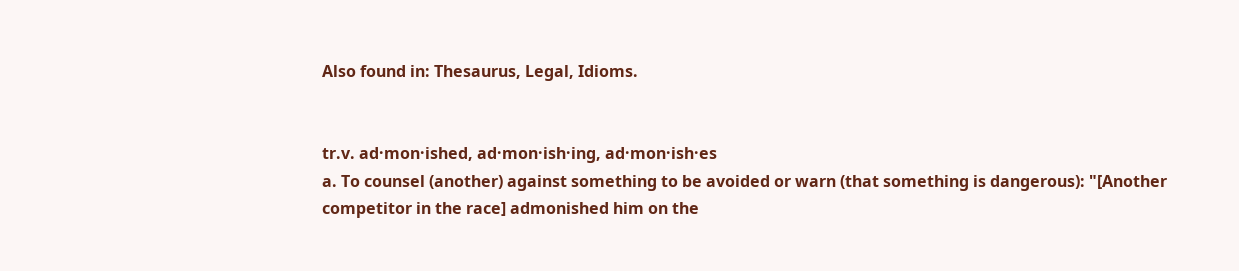Also found in: Thesaurus, Legal, Idioms.


tr.v. ad·mon·ished, ad·mon·ish·ing, ad·mon·ish·es
a. To counsel (another) against something to be avoided or warn (that something is dangerous): "[Another competitor in the race] admonished him on the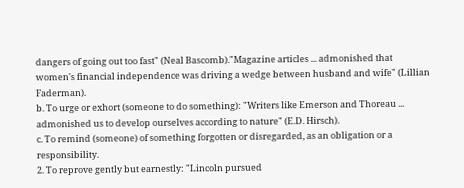dangers of going out too fast" (Neal Bascomb)."Magazine articles ... admonished that women's financial independence was driving a wedge between husband and wife" (Lillian Faderman).
b. To urge or exhort (someone to do something): "Writers like Emerson and Thoreau ... admonished us to develop ourselves according to nature" (E.D. Hirsch).
c. To remind (someone) of something forgotten or disregarded, as an obligation or a responsibility.
2. To reprove gently but earnestly: "Lincoln pursued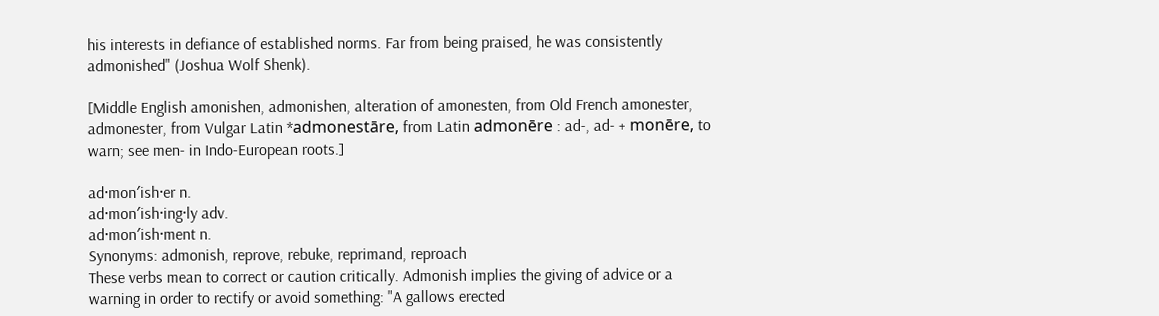his interests in defiance of established norms. Far from being praised, he was consistently admonished" (Joshua Wolf Shenk).

[Middle English amonishen, admonishen, alteration of amonesten, from Old French amonester, admonester, from Vulgar Latin *admonestāre, from Latin admonēre : ad-, ad- + monēre, to warn; see men- in Indo-European roots.]

ad·mon′ish·er n.
ad·mon′ish·ing·ly adv.
ad·mon′ish·ment n.
Synonyms: admonish, reprove, rebuke, reprimand, reproach
These verbs mean to correct or caution critically. Admonish implies the giving of advice or a warning in order to rectify or avoid something: "A gallows erected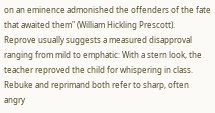on an eminence admonished the offenders of the fate that awaited them" (William Hickling Prescott).
Reprove usually suggests a measured disapproval ranging from mild to emphatic: With a stern look, the teacher reproved the child for whispering in class.
Rebuke and reprimand both refer to sharp, often angry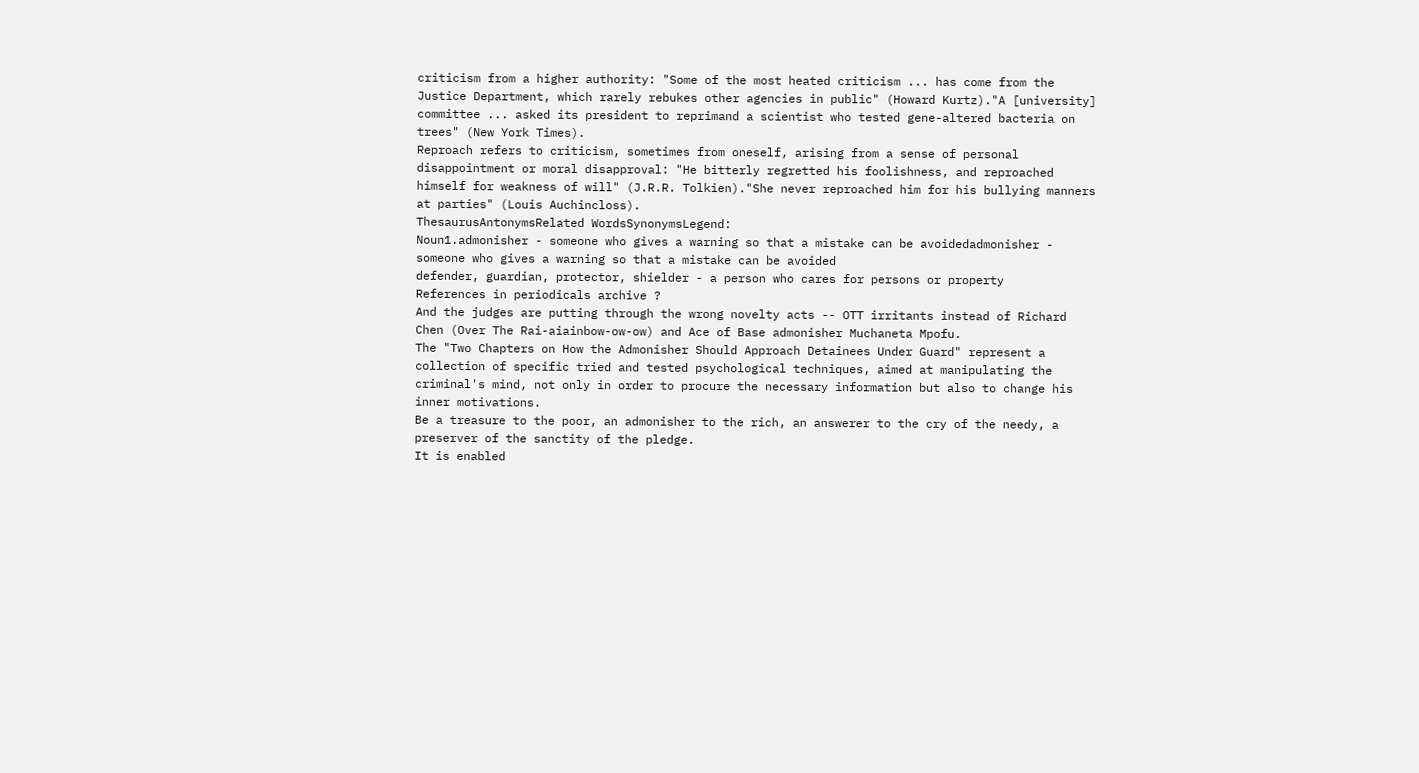criticism from a higher authority: "Some of the most heated criticism ... has come from the Justice Department, which rarely rebukes other agencies in public" (Howard Kurtz)."A [university] committee ... asked its president to reprimand a scientist who tested gene-altered bacteria on trees" (New York Times).
Reproach refers to criticism, sometimes from oneself, arising from a sense of personal disappointment or moral disapproval: "He bitterly regretted his foolishness, and reproached himself for weakness of will" (J.R.R. Tolkien)."She never reproached him for his bullying manners at parties" (Louis Auchincloss).
ThesaurusAntonymsRelated WordsSynonymsLegend:
Noun1.admonisher - someone who gives a warning so that a mistake can be avoidedadmonisher - someone who gives a warning so that a mistake can be avoided
defender, guardian, protector, shielder - a person who cares for persons or property
References in periodicals archive ?
And the judges are putting through the wrong novelty acts -- OTT irritants instead of Richard Chen (Over The Rai-aiainbow-ow-ow) and Ace of Base admonisher Muchaneta Mpofu.
The "Two Chapters on How the Admonisher Should Approach Detainees Under Guard" represent a collection of specific tried and tested psychological techniques, aimed at manipulating the criminal's mind, not only in order to procure the necessary information but also to change his inner motivations.
Be a treasure to the poor, an admonisher to the rich, an answerer to the cry of the needy, a preserver of the sanctity of the pledge.
It is enabled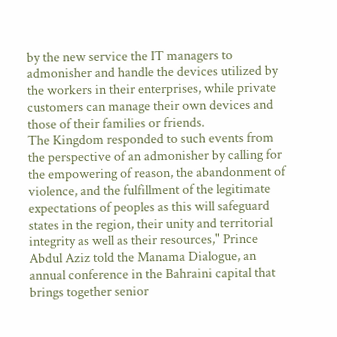by the new service the IT managers to admonisher and handle the devices utilized by the workers in their enterprises, while private customers can manage their own devices and those of their families or friends.
The Kingdom responded to such events from the perspective of an admonisher by calling for the empowering of reason, the abandonment of violence, and the fulfillment of the legitimate expectations of peoples as this will safeguard states in the region, their unity and territorial integrity as well as their resources," Prince Abdul Aziz told the Manama Dialogue, an annual conference in the Bahraini capital that brings together senior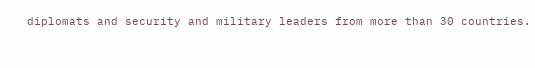diplomats and security and military leaders from more than 30 countries.